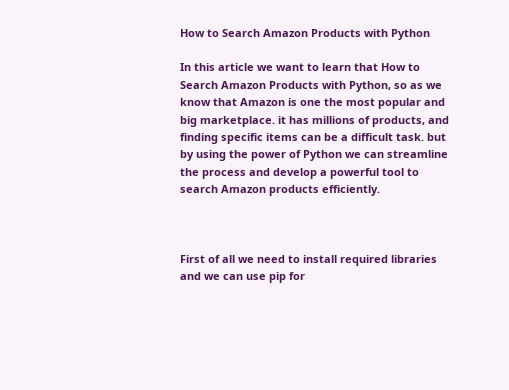How to Search Amazon Products with Python

In this article we want to learn that How to Search Amazon Products with Python, so as we know that Amazon is one the most popular and big marketplace. it has millions of products, and finding specific items can be a difficult task. but by using the power of Python we can streamline the process and develop a powerful tool to search Amazon products efficiently.



First of all we need to install required libraries and we can use pip for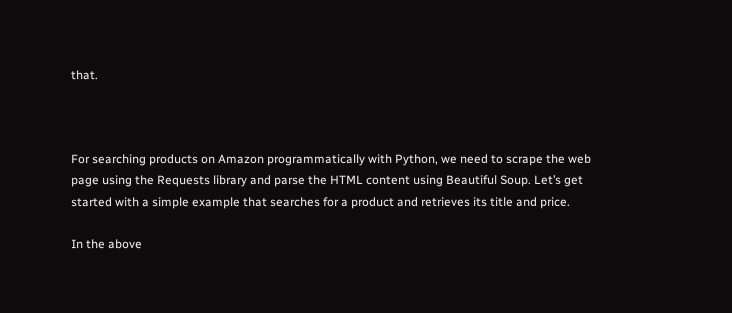that.



For searching products on Amazon programmatically with Python, we need to scrape the web page using the Requests library and parse the HTML content using Beautiful Soup. Let’s get started with a simple example that searches for a product and retrieves its title and price.

In the above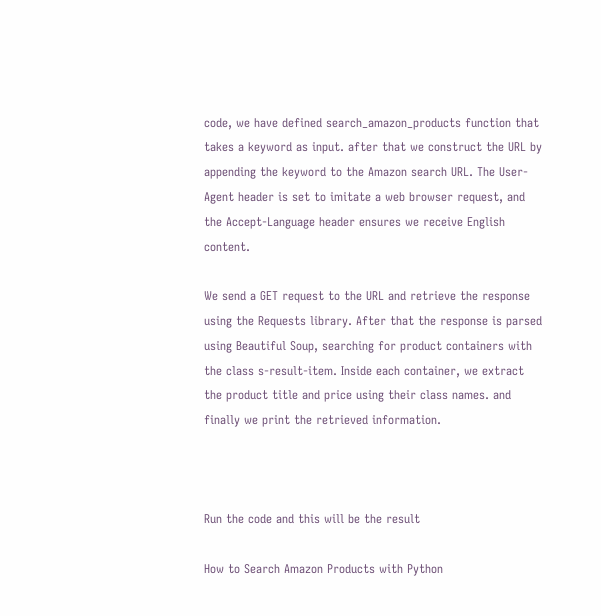code, we have defined search_amazon_products function that takes a keyword as input. after that we construct the URL by appending the keyword to the Amazon search URL. The User-Agent header is set to imitate a web browser request, and the Accept-Language header ensures we receive English content.

We send a GET request to the URL and retrieve the response using the Requests library. After that the response is parsed using Beautiful Soup, searching for product containers with the class s-result-item. Inside each container, we extract the product title and price using their class names. and finally we print the retrieved information.



Run the code and this will be the result

How to Search Amazon Products with Python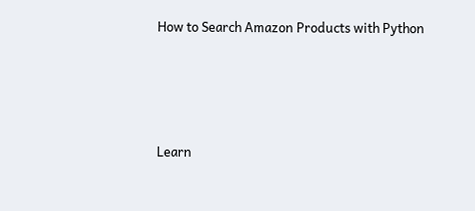How to Search Amazon Products with Python




Learn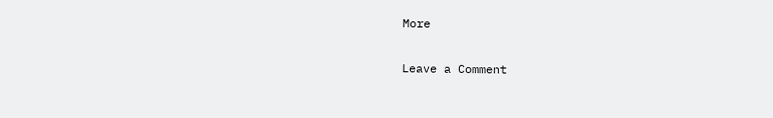More

Leave a Comment